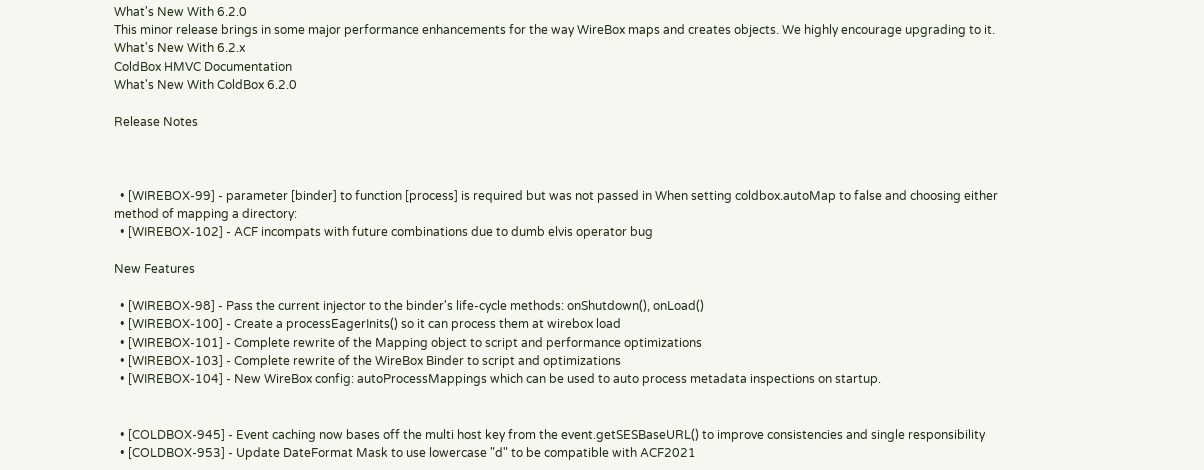What's New With 6.2.0
This minor release brings in some major performance enhancements for the way WireBox maps and creates objects. We highly encourage upgrading to it.
What's New With 6.2.x
ColdBox HMVC Documentation
What's New With ColdBox 6.2.0

Release Notes



  • [WIREBOX-99] - parameter [binder] to function [process] is required but was not passed in When setting coldbox.autoMap to false and choosing either method of mapping a directory:
  • [WIREBOX-102] - ACF incompats with future combinations due to dumb elvis operator bug

New Features

  • [WIREBOX-98] - Pass the current injector to the binder's life-cycle methods: onShutdown(), onLoad()
  • [WIREBOX-100] - Create a processEagerInits() so it can process them at wirebox load
  • [WIREBOX-101] - Complete rewrite of the Mapping object to script and performance optimizations
  • [WIREBOX-103] - Complete rewrite of the WireBox Binder to script and optimizations
  • [WIREBOX-104] - New WireBox config: autoProcessMappings which can be used to auto process metadata inspections on startup.


  • [COLDBOX-945] - Event caching now bases off the multi host key from the event.getSESBaseURL() to improve consistencies and single responsibility
  • [COLDBOX-953] - Update DateFormat Mask to use lowercase "d" to be compatible with ACF2021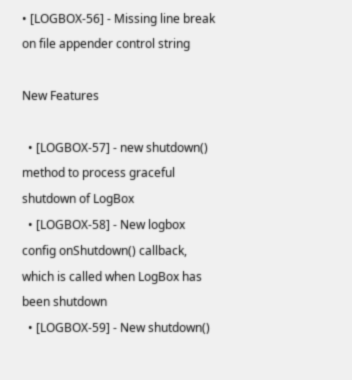• [LOGBOX-56] - Missing line break on file appender control string

New Features

  • [LOGBOX-57] - new shutdown() method to process graceful shutdown of LogBox
  • [LOGBOX-58] - New logbox config onShutdown() callback, which is called when LogBox has been shutdown
  • [LOGBOX-59] - New shutdown()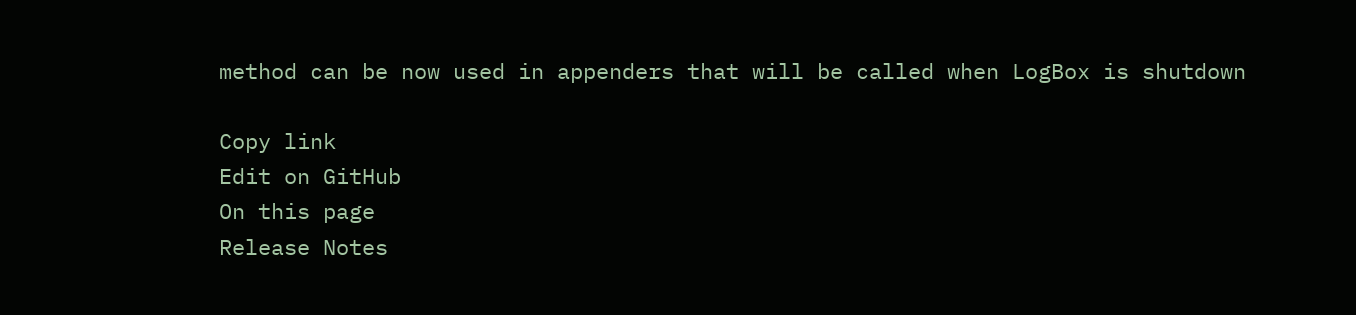method can be now used in appenders that will be called when LogBox is shutdown

Copy link
Edit on GitHub
On this page
Release Notes